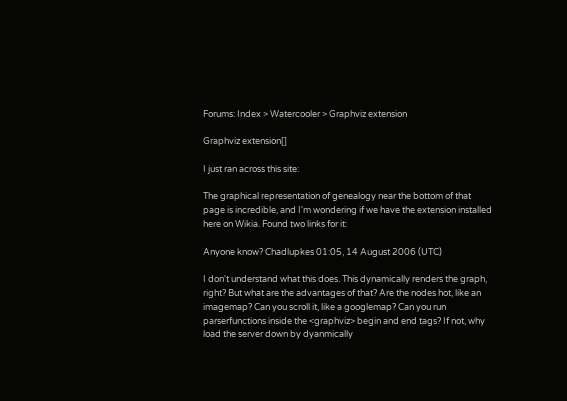Forums: Index > Watercooler > Graphviz extension

Graphviz extension[]

I just ran across this site:

The graphical representation of genealogy near the bottom of that page is incredible, and I'm wondering if we have the extension installed here on Wikia. Found two links for it:

Anyone know? Chadlupkes 01:05, 14 August 2006 (UTC)

I don't understand what this does. This dynamically renders the graph, right? But what are the advantages of that? Are the nodes hot, like an imagemap? Can you scroll it, like a googlemap? Can you run parserfunctions inside the <graphviz> begin and end tags? If not, why load the server down by dyanmically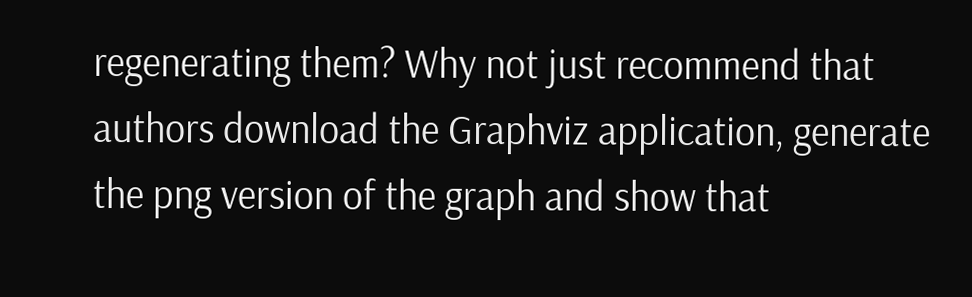regenerating them? Why not just recommend that authors download the Graphviz application, generate the png version of the graph and show that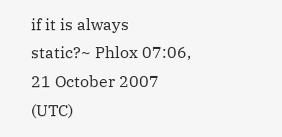if it is always static?~ Phlox 07:06, 21 October 2007 (UTC)